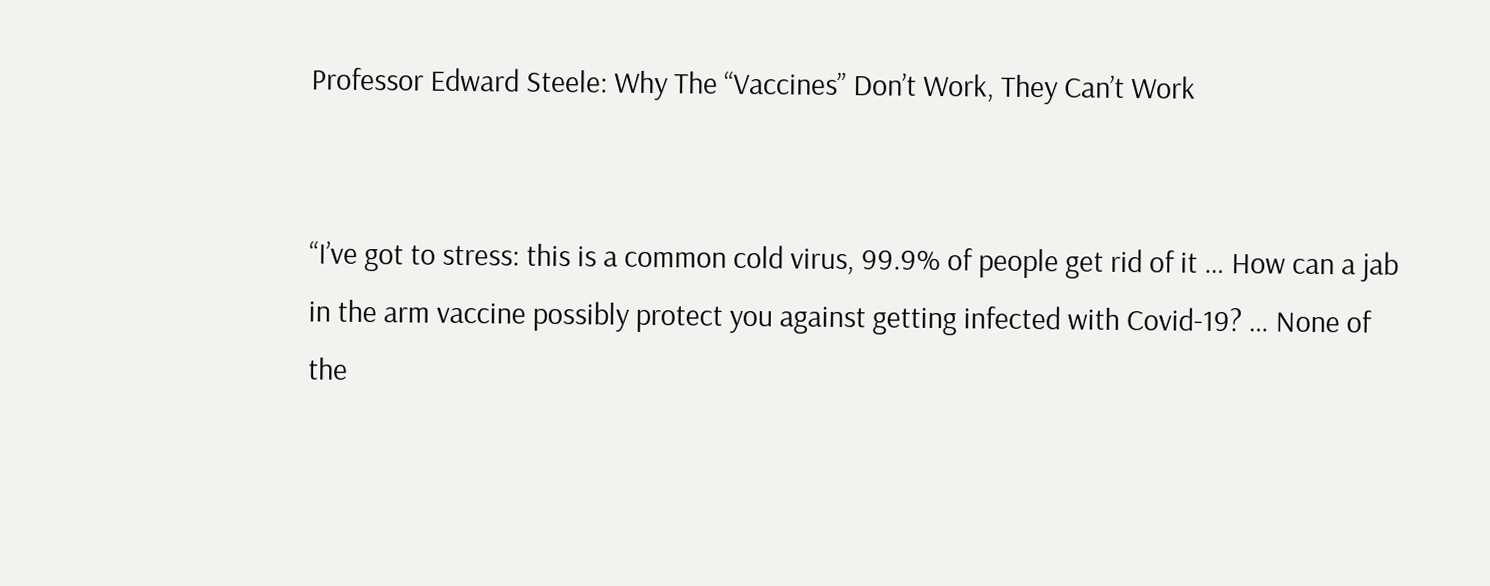Professor Edward Steele: Why The “Vaccines” Don’t Work, They Can’t Work


“I’ve got to stress: this is a common cold virus, 99.9% of people get rid of it … How can a jab in the arm vaccine possibly protect you against getting infected with Covid-19? … None of the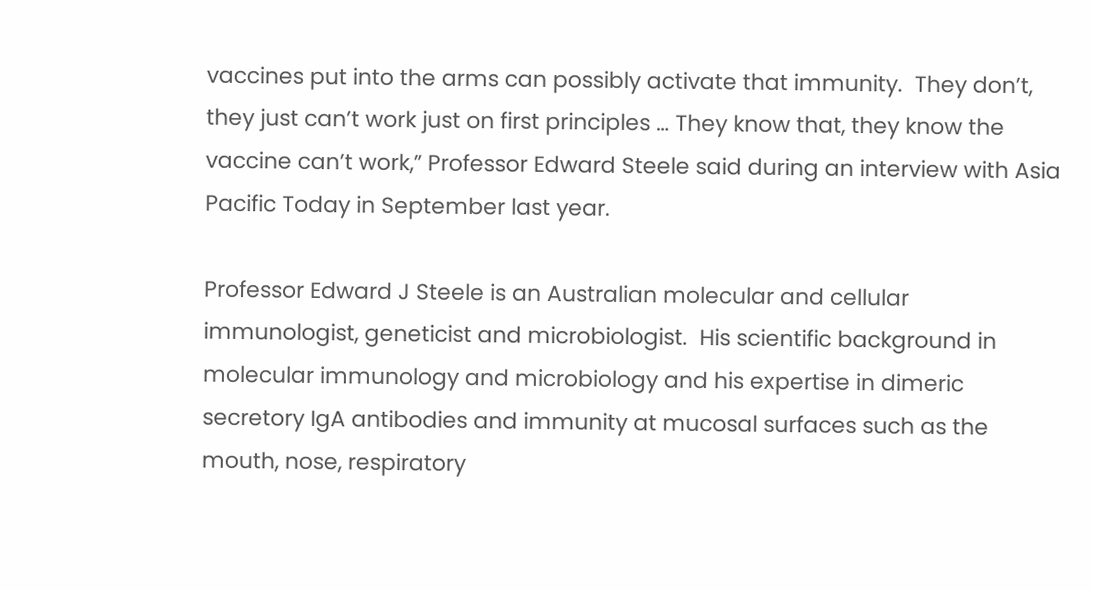vaccines put into the arms can possibly activate that immunity.  They don’t, they just can’t work just on first principles … They know that, they know the vaccine can’t work,” Professor Edward Steele said during an interview with Asia Pacific Today in September last year.

Professor Edward J Steele is an Australian molecular and cellular immunologist, geneticist and microbiologist.  His scientific background in molecular immunology and microbiology and his expertise in dimeric secretory IgA antibodies and immunity at mucosal surfaces such as the mouth, nose, respiratory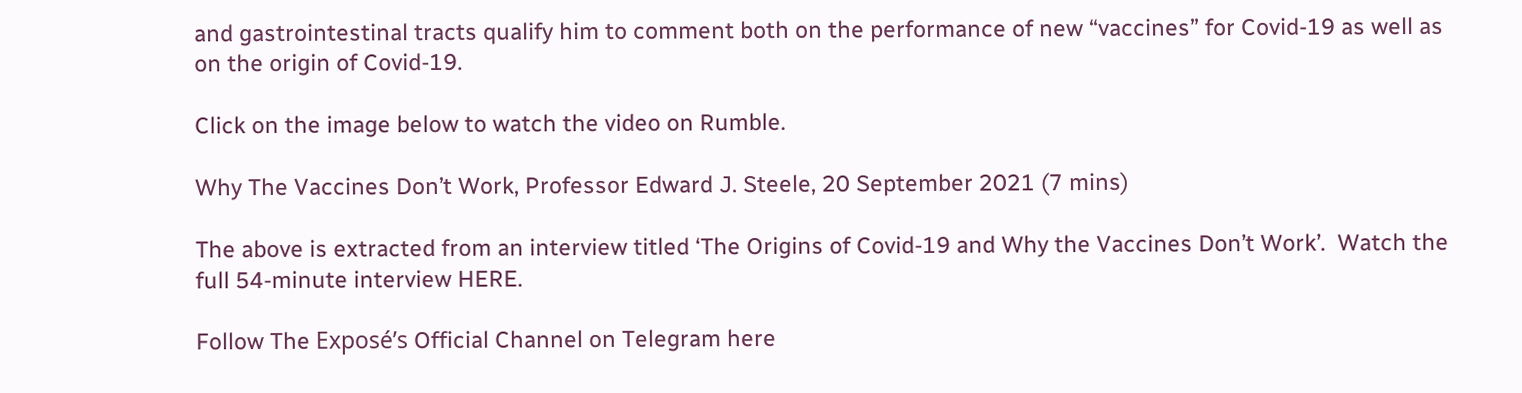and gastrointestinal tracts qualify him to comment both on the performance of new “vaccines” for Covid-19 as well as on the origin of Covid-19.

Click on the image below to watch the video on Rumble.

Why The Vaccines Don’t Work, Professor Edward J. Steele, 20 September 2021 (7 mins)

The above is extracted from an interview titled ‘The Origins of Covid-19 and Why the Vaccines Don’t Work’.  Watch the full 54-minute interview HERE.

Follow The Exposé’s Official Channel on Telegram here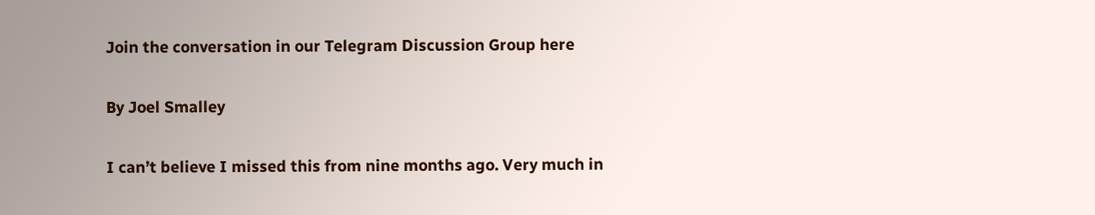Join the conversation in our Telegram Discussion Group here

By Joel Smalley

I can’t believe I missed this from nine months ago. Very much in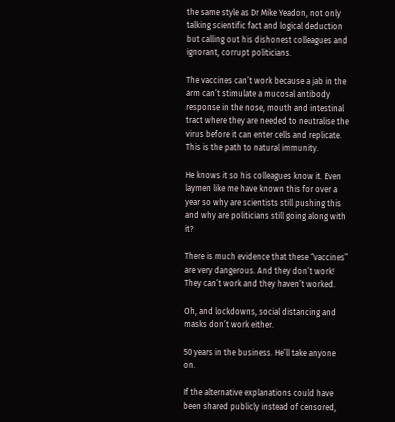the same style as Dr Mike Yeadon, not only talking scientific fact and logical deduction but calling out his dishonest colleagues and ignorant, corrupt politicians.

The vaccines can’t work because a jab in the arm can’t stimulate a mucosal antibody response in the nose, mouth and intestinal tract where they are needed to neutralise the virus before it can enter cells and replicate. This is the path to natural immunity.

He knows it so his colleagues know it. Even laymen like me have known this for over a year so why are scientists still pushing this and why are politicians still going along with it?

There is much evidence that these “vaccines” are very dangerous. And they don’t work! They can’t work and they haven’t worked.

Oh, and lockdowns, social distancing and masks don’t work either.

50 years in the business. He’ll take anyone on.

If the alternative explanations could have been shared publicly instead of censored,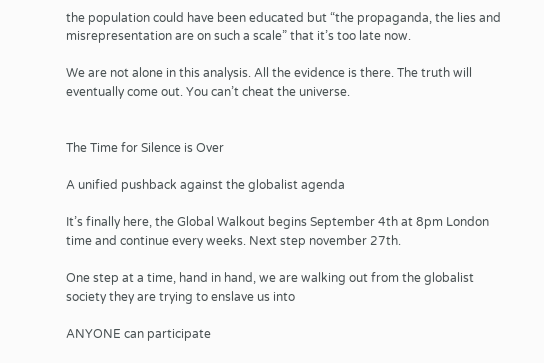the population could have been educated but “the propaganda, the lies and misrepresentation are on such a scale” that it’s too late now.

We are not alone in this analysis. All the evidence is there. The truth will eventually come out. You can’t cheat the universe.


The Time for Silence is Over

A unified pushback against the globalist agenda

It’s finally here, the Global Walkout begins September 4th at 8pm London time and continue every weeks. Next step november 27th.

One step at a time, hand in hand, we are walking out from the globalist society they are trying to enslave us into

ANYONE can participate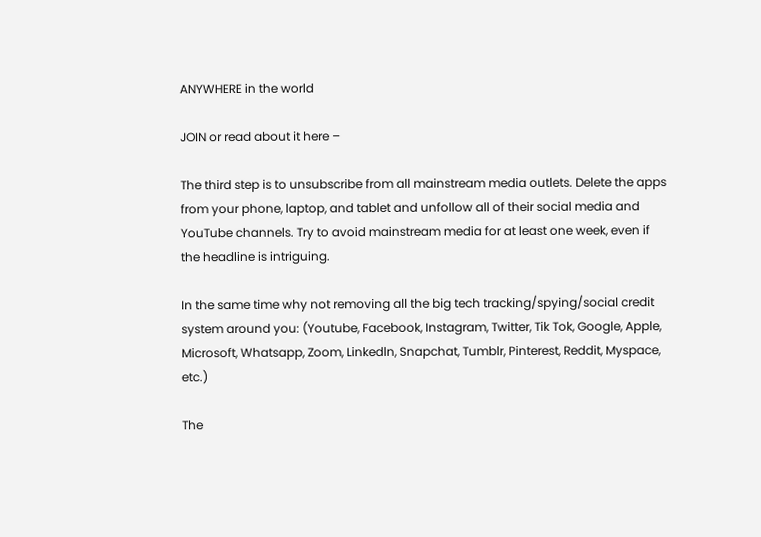ANYWHERE in the world

JOIN or read about it here –

The third step is to unsubscribe from all mainstream media outlets. Delete the apps from your phone, laptop, and tablet and unfollow all of their social media and YouTube channels. Try to avoid mainstream media for at least one week, even if the headline is intriguing.

In the same time why not removing all the big tech tracking/spying/social credit system around you: (Youtube, Facebook, Instagram, Twitter, Tik Tok, Google, Apple, Microsoft, Whatsapp, Zoom, Linkedln, Snapchat, Tumblr, Pinterest, Reddit, Myspace, etc.)

The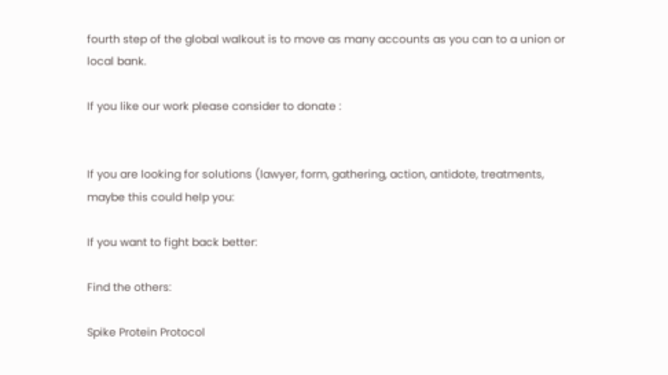fourth step of the global walkout is to move as many accounts as you can to a union or local bank.

If you like our work please consider to donate :


If you are looking for solutions (lawyer, form, gathering, action, antidote, treatments, maybe this could help you:

If you want to fight back better:

Find the others:

Spike Protein Protocol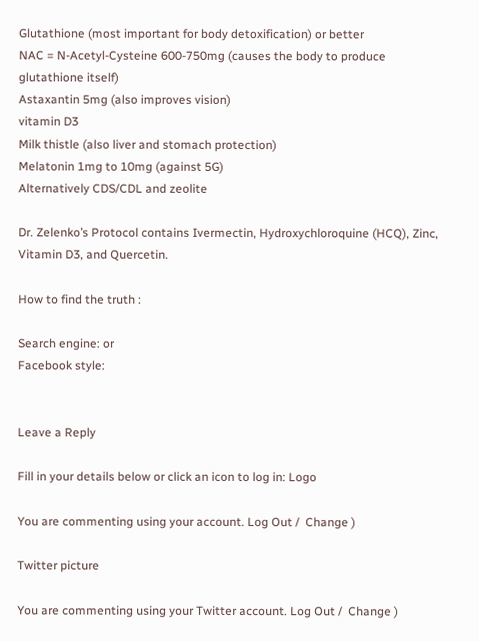Glutathione (most important for body detoxification) or better
NAC = N-Acetyl-Cysteine 600-750mg (causes the body to produce glutathione itself)
Astaxantin 5mg (also improves vision)
vitamin D3
Milk thistle (also liver and stomach protection)
Melatonin 1mg to 10mg (against 5G)
Alternatively CDS/CDL and zeolite

Dr. Zelenko’s Protocol contains Ivermectin, Hydroxychloroquine (HCQ), Zinc, Vitamin D3, and Quercetin.

How to find the truth :

Search engine: or
Facebook style:


Leave a Reply

Fill in your details below or click an icon to log in: Logo

You are commenting using your account. Log Out /  Change )

Twitter picture

You are commenting using your Twitter account. Log Out /  Change )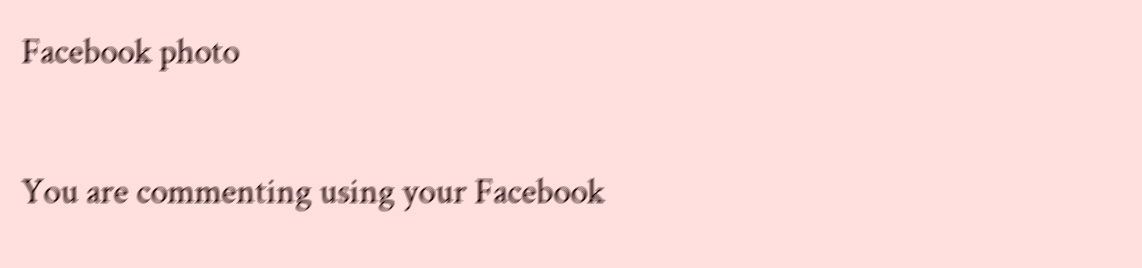Facebook photo

You are commenting using your Facebook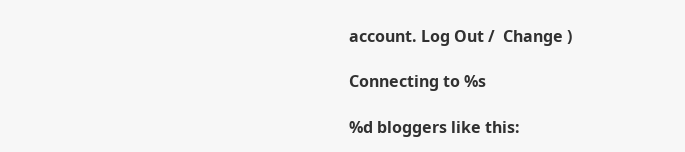account. Log Out /  Change )

Connecting to %s

%d bloggers like this: